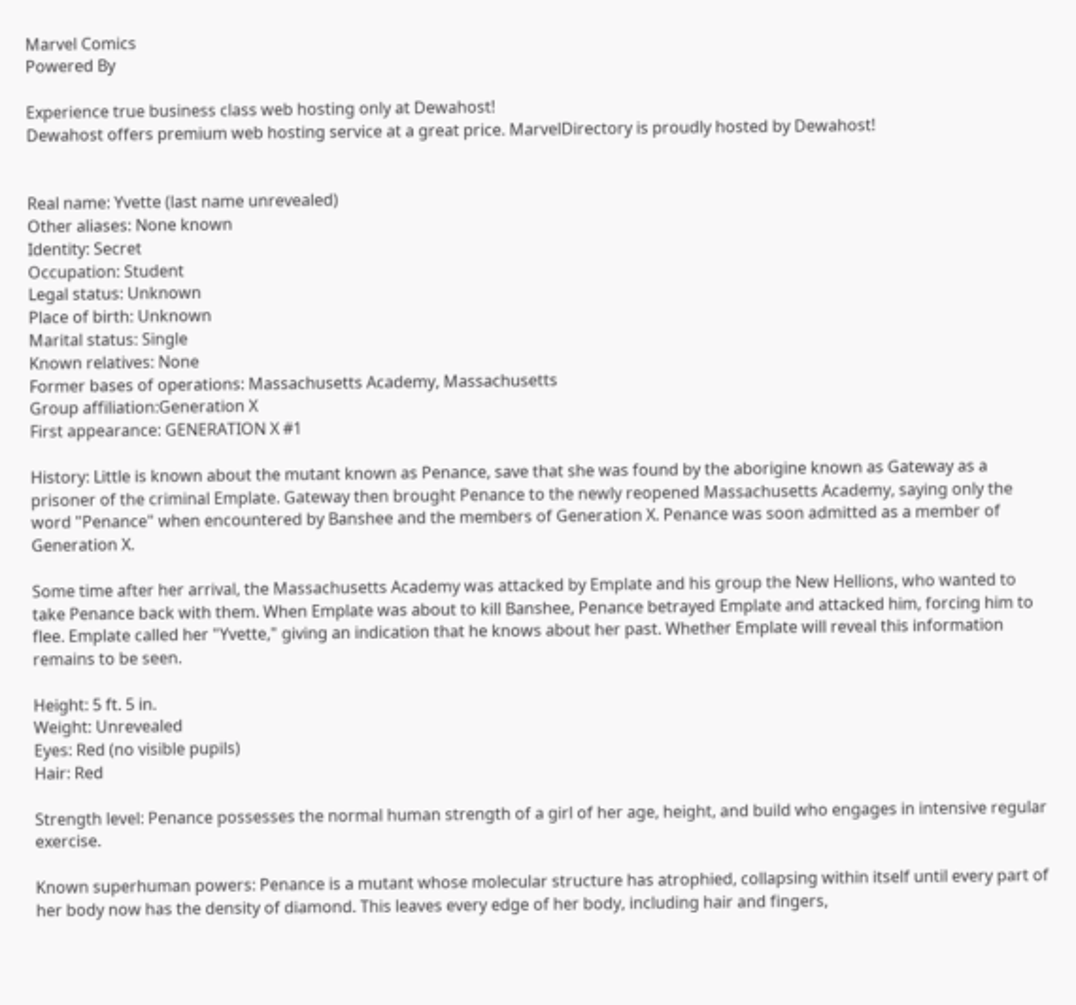Marvel Comics
Powered By

Experience true business class web hosting only at Dewahost!
Dewahost offers premium web hosting service at a great price. MarvelDirectory is proudly hosted by Dewahost!


Real name: Yvette (last name unrevealed)
Other aliases: None known
Identity: Secret
Occupation: Student
Legal status: Unknown
Place of birth: Unknown
Marital status: Single
Known relatives: None
Former bases of operations: Massachusetts Academy, Massachusetts
Group affiliation:Generation X
First appearance: GENERATION X #1

History: Little is known about the mutant known as Penance, save that she was found by the aborigine known as Gateway as a prisoner of the criminal Emplate. Gateway then brought Penance to the newly reopened Massachusetts Academy, saying only the word "Penance" when encountered by Banshee and the members of Generation X. Penance was soon admitted as a member of Generation X.

Some time after her arrival, the Massachusetts Academy was attacked by Emplate and his group the New Hellions, who wanted to take Penance back with them. When Emplate was about to kill Banshee, Penance betrayed Emplate and attacked him, forcing him to flee. Emplate called her "Yvette," giving an indication that he knows about her past. Whether Emplate will reveal this information remains to be seen.

Height: 5 ft. 5 in.
Weight: Unrevealed
Eyes: Red (no visible pupils)
Hair: Red

Strength level: Penance possesses the normal human strength of a girl of her age, height, and build who engages in intensive regular exercise.

Known superhuman powers: Penance is a mutant whose molecular structure has atrophied, collapsing within itself until every part of her body now has the density of diamond. This leaves every edge of her body, including hair and fingers,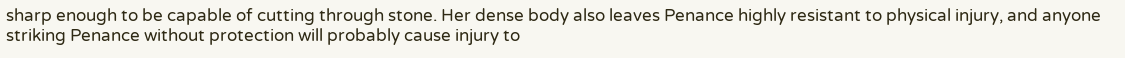sharp enough to be capable of cutting through stone. Her dense body also leaves Penance highly resistant to physical injury, and anyone striking Penance without protection will probably cause injury to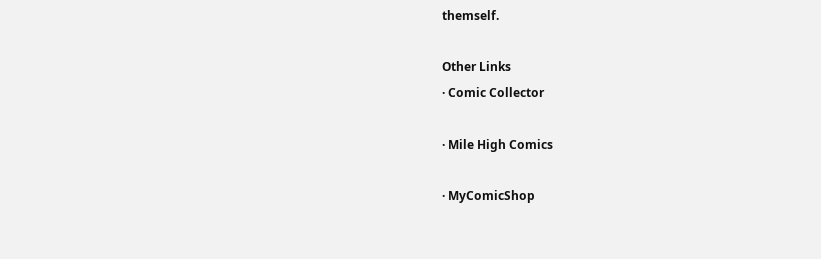themself.

Other Links
· Comic Collector

· Mile High Comics

· MyComicShop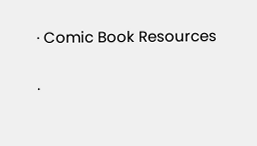· Comic Book Resources

·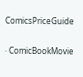ComicsPriceGuide

· ComicBookMovie